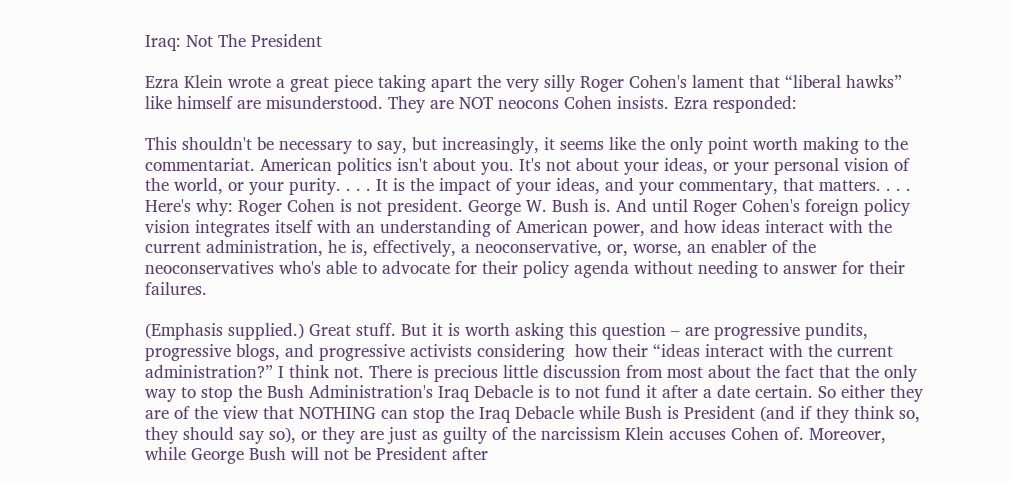Iraq: Not The President

Ezra Klein wrote a great piece taking apart the very silly Roger Cohen's lament that “liberal hawks” like himself are misunderstood. They are NOT neocons Cohen insists. Ezra responded:

This shouldn't be necessary to say, but increasingly, it seems like the only point worth making to the commentariat. American politics isn't about you. It's not about your ideas, or your personal vision of the world, or your purity. . . . It is the impact of your ideas, and your commentary, that matters. . . . Here's why: Roger Cohen is not president. George W. Bush is. And until Roger Cohen's foreign policy vision integrates itself with an understanding of American power, and how ideas interact with the current administration, he is, effectively, a neoconservative, or, worse, an enabler of the neoconservatives who's able to advocate for their policy agenda without needing to answer for their failures.

(Emphasis supplied.) Great stuff. But it is worth asking this question – are progressive pundits, progressive blogs, and progressive activists considering  how their “ideas interact with the current administration?” I think not. There is precious little discussion from most about the fact that the only way to stop the Bush Administration's Iraq Debacle is to not fund it after a date certain. So either they are of the view that NOTHING can stop the Iraq Debacle while Bush is President (and if they think so, they should say so), or they are just as guilty of the narcissism Klein accuses Cohen of. Moreover, while George Bush will not be President after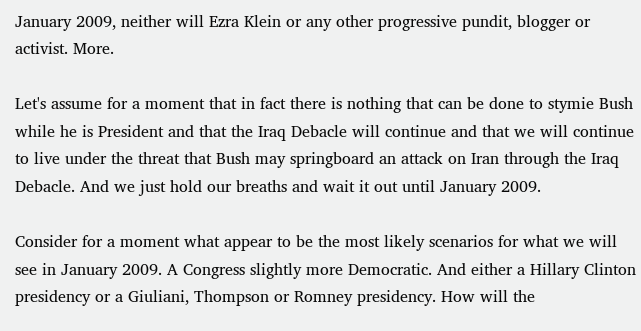January 2009, neither will Ezra Klein or any other progressive pundit, blogger or activist. More.

Let's assume for a moment that in fact there is nothing that can be done to stymie Bush while he is President and that the Iraq Debacle will continue and that we will continue to live under the threat that Bush may springboard an attack on Iran through the Iraq Debacle. And we just hold our breaths and wait it out until January 2009.

Consider for a moment what appear to be the most likely scenarios for what we will see in January 2009. A Congress slightly more Democratic. And either a Hillary Clinton presidency or a Giuliani, Thompson or Romney presidency. How will the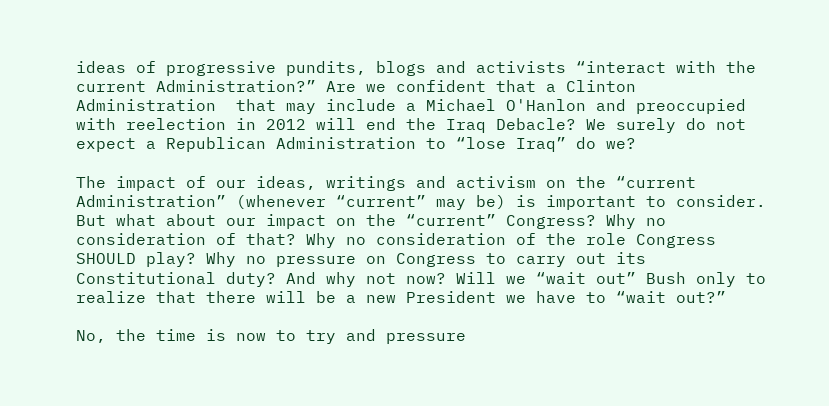ideas of progressive pundits, blogs and activists “interact with the current Administration?” Are we confident that a Clinton Administration  that may include a Michael O'Hanlon and preoccupied with reelection in 2012 will end the Iraq Debacle? We surely do not expect a Republican Administration to “lose Iraq” do we?

The impact of our ideas, writings and activism on the “current Administration” (whenever “current” may be) is important to consider. But what about our impact on the “current” Congress? Why no consideration of that? Why no consideration of the role Congress SHOULD play? Why no pressure on Congress to carry out its Constitutional duty? And why not now? Will we “wait out” Bush only to realize that there will be a new President we have to “wait out?”

No, the time is now to try and pressure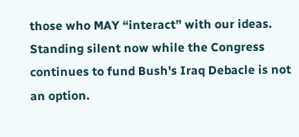those who MAY “interact” with our ideas. Standing silent now while the Congress continues to fund Bush's Iraq Debacle is not an option.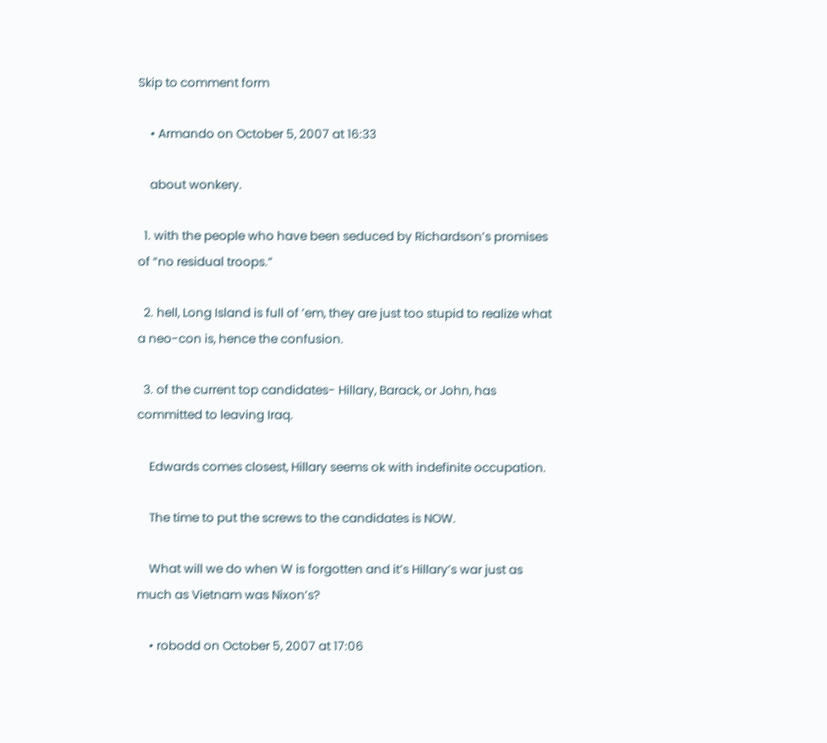Skip to comment form

    • Armando on October 5, 2007 at 16:33

    about wonkery.

  1. with the people who have been seduced by Richardson’s promises of “no residual troops.”

  2. hell, Long Island is full of ’em, they are just too stupid to realize what a neo-con is, hence the confusion.

  3. of the current top candidates- Hillary, Barack, or John, has committed to leaving Iraq.

    Edwards comes closest, Hillary seems ok with indefinite occupation.

    The time to put the screws to the candidates is NOW.

    What will we do when W is forgotten and it’s Hillary’s war just as much as Vietnam was Nixon’s?

    • robodd on October 5, 2007 at 17:06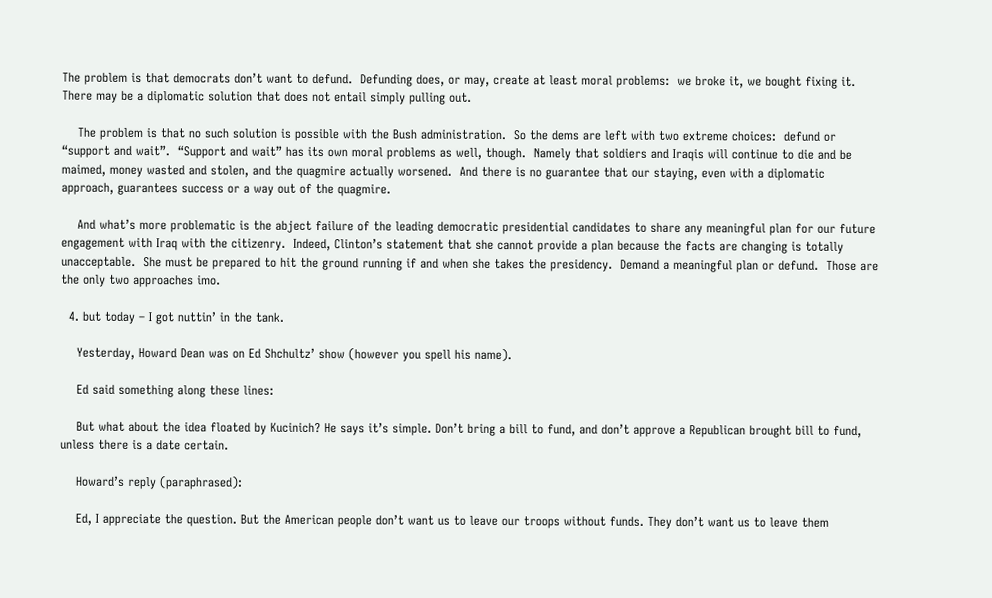The problem is that democrats don’t want to defund.  Defunding does, or may, create at least moral problems:  we broke it, we bought fixing it.  There may be a diplomatic solution that does not entail simply pulling out.

    The problem is that no such solution is possible with the Bush administration.  So the dems are left with two extreme choices:  defund or “support and wait”.  “Support and wait” has its own moral problems as well, though.  Namely that soldiers and Iraqis will continue to die and be maimed, money wasted and stolen, and the quagmire actually worsened.  And there is no guarantee that our staying, even with a diplomatic approach, guarantees success or a way out of the quagmire.

    And what’s more problematic is the abject failure of the leading democratic presidential candidates to share any meaningful plan for our future engagement with Iraq with the citizenry.  Indeed, Clinton’s statement that she cannot provide a plan because the facts are changing is totally unacceptable.  She must be prepared to hit the ground running if and when she takes the presidency.  Demand a meaningful plan or defund.  Those are the only two approaches imo.

  4. but today – I got nuttin’ in the tank.

    Yesterday, Howard Dean was on Ed Shchultz’ show (however you spell his name).

    Ed said something along these lines:

    But what about the idea floated by Kucinich? He says it’s simple. Don’t bring a bill to fund, and don’t approve a Republican brought bill to fund, unless there is a date certain.

    Howard’s reply (paraphrased):

    Ed, I appreciate the question. But the American people don’t want us to leave our troops without funds. They don’t want us to leave them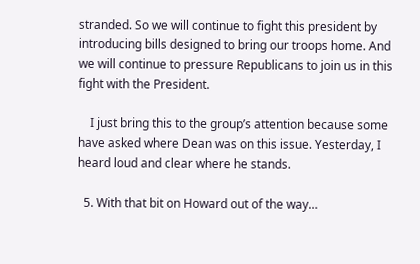stranded. So we will continue to fight this president by introducing bills designed to bring our troops home. And we will continue to pressure Republicans to join us in this fight with the President.

    I just bring this to the group’s attention because some have asked where Dean was on this issue. Yesterday, I heard loud and clear where he stands.

  5. With that bit on Howard out of the way…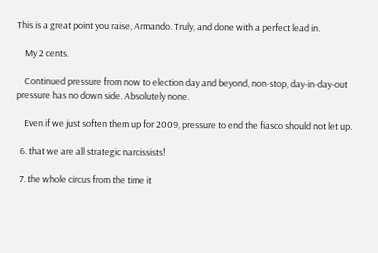This is a great point you raise, Armando. Truly, and done with a perfect lead in.

    My 2 cents.

    Continued pressure from now to election day and beyond, non-stop, day-in-day-out pressure has no down side. Absolutely none.

    Even if we just soften them up for 2009, pressure to end the fiasco should not let up.

  6. that we are all strategic narcissists!

  7. the whole circus from the time it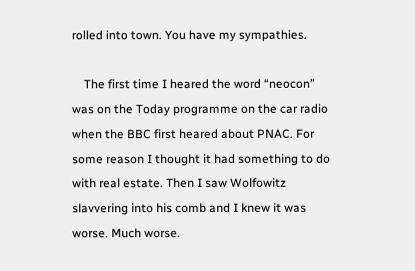rolled into town. You have my sympathies.

    The first time I heared the word “neocon” was on the Today programme on the car radio when the BBC first heared about PNAC. For some reason I thought it had something to do with real estate. Then I saw Wolfowitz slavvering into his comb and I knew it was worse. Much worse.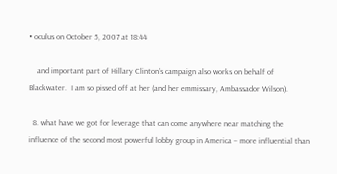• oculus on October 5, 2007 at 18:44

    and important part of Hillary Clinton’s campaign also works on behalf of Blackwater.  I am so pissed off at her (and her emmissary, Ambassador Wilson).

  8. what have we got for leverage that can come anywhere near matching the influence of the second most powerful lobby group in America – more influential than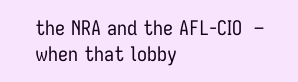the NRA and the AFL-CIO  – when that lobby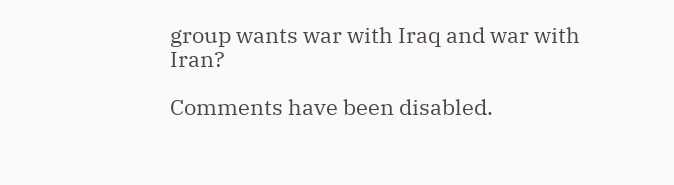group wants war with Iraq and war with Iran?

Comments have been disabled.